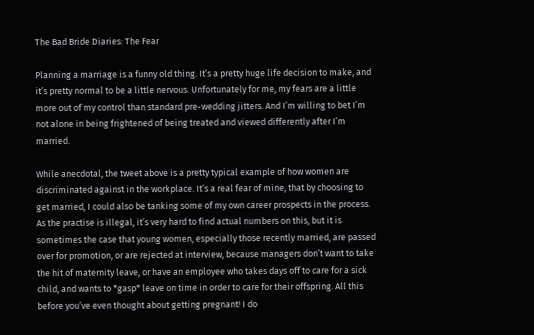The Bad Bride Diaries: The Fear

Planning a marriage is a funny old thing. It’s a pretty huge life decision to make, and it’s pretty normal to be a little nervous. Unfortunately for me, my fears are a little more out of my control than standard pre-wedding jitters. And I’m willing to bet I’m not alone in being frightened of being treated and viewed differently after I’m married.

While anecdotal, the tweet above is a pretty typical example of how women are discriminated against in the workplace. It’s a real fear of mine, that by choosing to get married, I could also be tanking some of my own career prospects in the process. As the practise is illegal, it’s very hard to find actual numbers on this, but it is sometimes the case that young women, especially those recently married, are passed over for promotion, or are rejected at interview, because managers don’t want to take the hit of maternity leave, or have an employee who takes days off to care for a sick child, and wants to *gasp* leave on time in order to care for their offspring. All this before you’ve even thought about getting pregnant! I do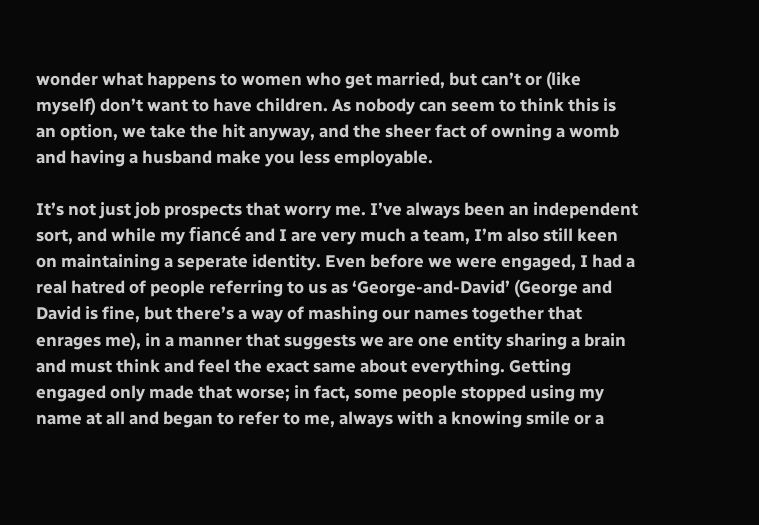wonder what happens to women who get married, but can’t or (like myself) don’t want to have children. As nobody can seem to think this is an option, we take the hit anyway, and the sheer fact of owning a womb and having a husband make you less employable.

It’s not just job prospects that worry me. I’ve always been an independent sort, and while my fiancé and I are very much a team, I’m also still keen on maintaining a seperate identity. Even before we were engaged, I had a real hatred of people referring to us as ‘George-and-David’ (George and David is fine, but there’s a way of mashing our names together that enrages me), in a manner that suggests we are one entity sharing a brain and must think and feel the exact same about everything. Getting engaged only made that worse; in fact, some people stopped using my name at all and began to refer to me, always with a knowing smile or a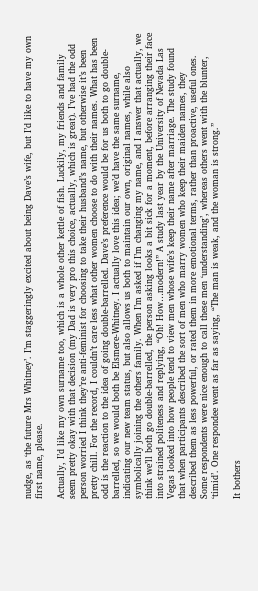nudge, as ‘the future Mrs Whitney’. I’m staggeringly excited about being Dave’s wife, but I’d like to have my own first name, please.

Actually, I’d like my own surname too, which is a whole other kettle of fish. Luckily, my friends and family seem pretty okay with that decision (my Dad is very pro this choice, actually, which is great). I’ve had the odd person worried I think they’re anti-feminist for choosing to take their husband’s name, but otherwise it’s been pretty chill. For the record, I couldn’t care less what other women choose to do with their names. What has been odd is the reaction to the idea of going double-barrelled. Dave’s preference would be for us both to go double-barrelled, so we would both be Elsmere-Whitney. I actually love this idea; we’d have the same surname, indicating our new team status, but also allows us both to maintain our own, original names, while also symbolically joining the others family. When I’m asked if I’m changing my name, and I answer that actually, we think we’ll both go double-barrelled, the person asking looks a bit sick for a moment, before arranging their face into strained politeness and replying, “Oh! How…modern!” A study last year by the University of Nevada Las Vegas looked into how people tend to view men whose wife’s keep their name after marriage. The study found that when participants described the sort of men who marry women who keep their maiden names, they described them as less powerful, or rated them in more emotional terms, rather than proactive, useful ones. Some respondents were nice enough to call these men ‘understanding’, whereas others went with the blunter, ‘timid’. One respondee went as far as saying, “The man is weak, and the woman is strong.”

It bothers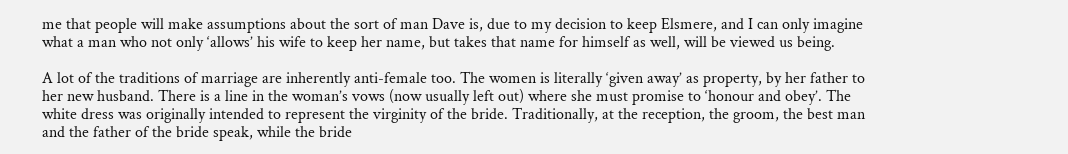me that people will make assumptions about the sort of man Dave is, due to my decision to keep Elsmere, and I can only imagine what a man who not only ‘allows’ his wife to keep her name, but takes that name for himself as well, will be viewed us being.

A lot of the traditions of marriage are inherently anti-female too. The women is literally ‘given away’ as property, by her father to her new husband. There is a line in the woman’s vows (now usually left out) where she must promise to ‘honour and obey’. The white dress was originally intended to represent the virginity of the bride. Traditionally, at the reception, the groom, the best man and the father of the bride speak, while the bride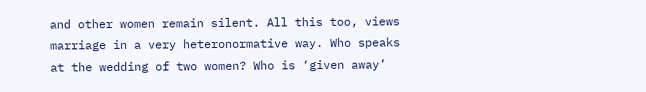and other women remain silent. All this too, views marriage in a very heteronormative way. Who speaks at the wedding of two women? Who is ‘given away’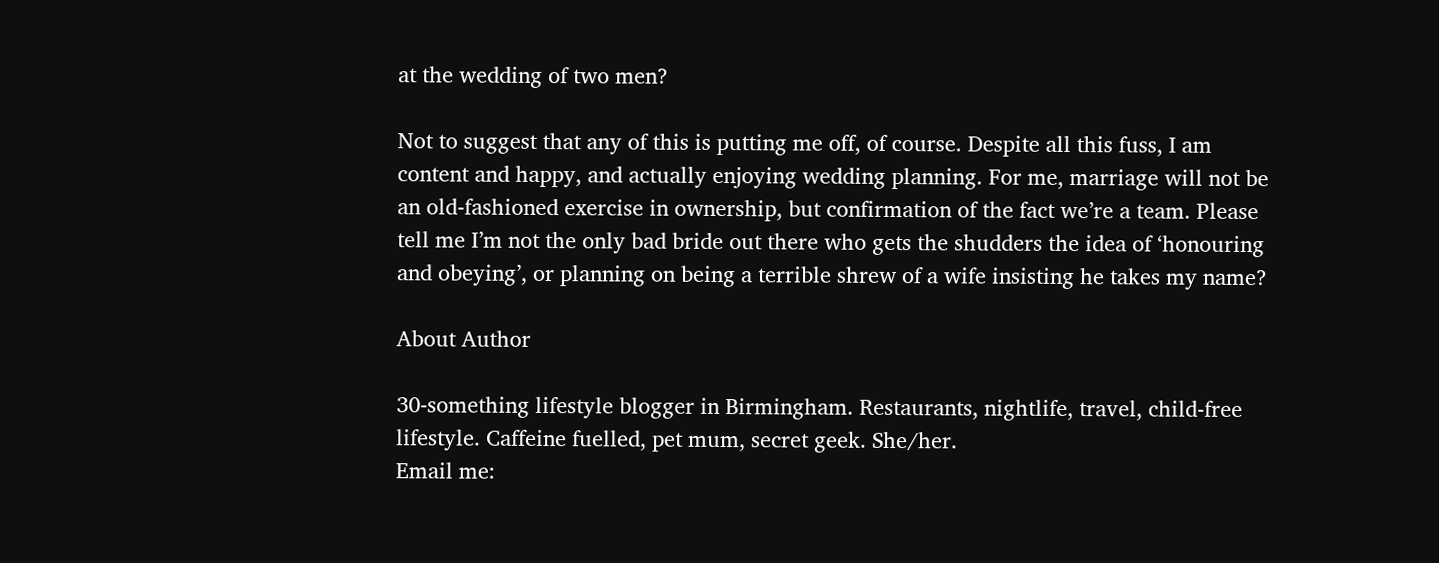at the wedding of two men?

Not to suggest that any of this is putting me off, of course. Despite all this fuss, I am content and happy, and actually enjoying wedding planning. For me, marriage will not be an old-fashioned exercise in ownership, but confirmation of the fact we’re a team. Please tell me I’m not the only bad bride out there who gets the shudders the idea of ‘honouring and obeying’, or planning on being a terrible shrew of a wife insisting he takes my name?

About Author

30-something lifestyle blogger in Birmingham. Restaurants, nightlife, travel, child-free lifestyle. Caffeine fuelled, pet mum, secret geek. She/her.
Email me: